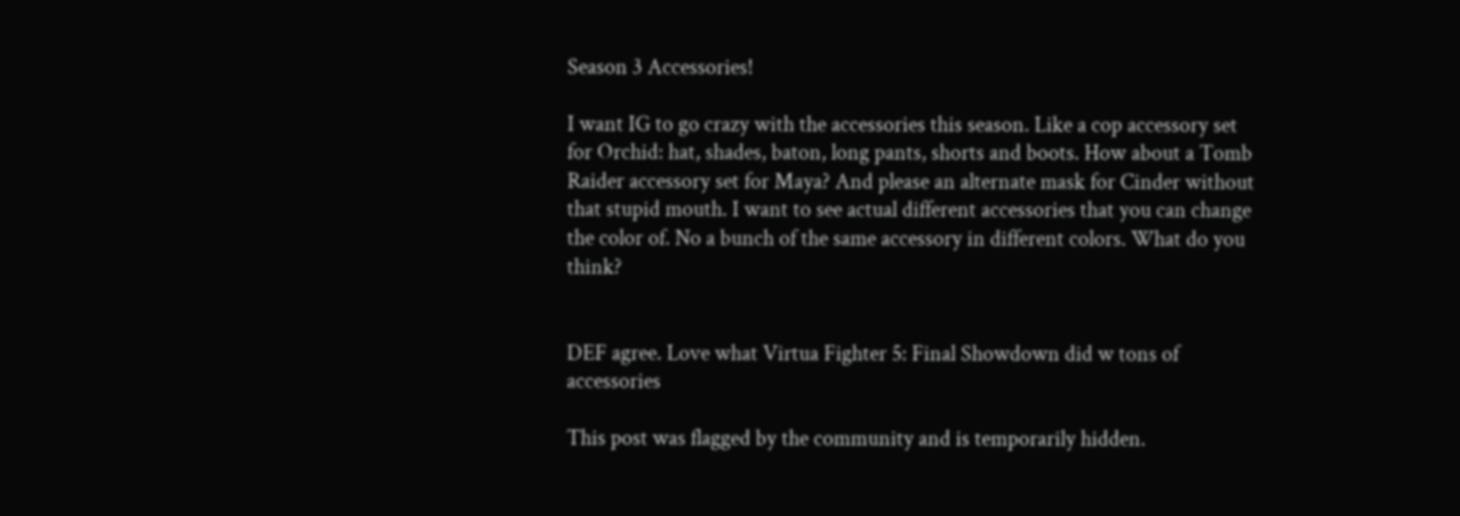Season 3 Accessories!

I want IG to go crazy with the accessories this season. Like a cop accessory set for Orchid: hat, shades, baton, long pants, shorts and boots. How about a Tomb Raider accessory set for Maya? And please an alternate mask for Cinder without that stupid mouth. I want to see actual different accessories that you can change the color of. No a bunch of the same accessory in different colors. What do you think?


DEF agree. Love what Virtua Fighter 5: Final Showdown did w tons of accessories

This post was flagged by the community and is temporarily hidden.